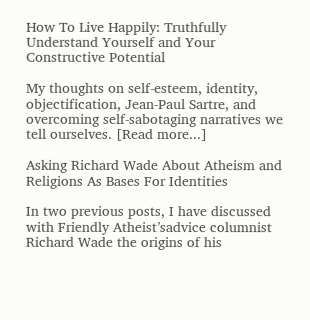How To Live Happily: Truthfully Understand Yourself and Your Constructive Potential

My thoughts on self-esteem, identity, objectification, Jean-Paul Sartre, and overcoming self-sabotaging narratives we tell ourselves. [Read more...]

Asking Richard Wade About Atheism and Religions As Bases For Identities

In two previous posts, I have discussed with Friendly Atheist’sadvice columnist Richard Wade the origins of his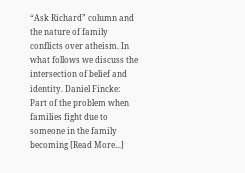“Ask Richard” column and the nature of family conflicts over atheism. In what follows we discuss the intersection of belief and identity. Daniel Fincke: Part of the problem when families fight due to someone in the family becoming [Read More...]